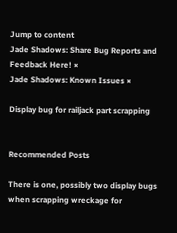Jump to content
Jade Shadows: Share Bug Reports and Feedback Here! ×
Jade Shadows: Known Issues ×

Display bug for railjack part scrapping


Recommended Posts

There is one, possibly two display bugs when scrapping wreckage for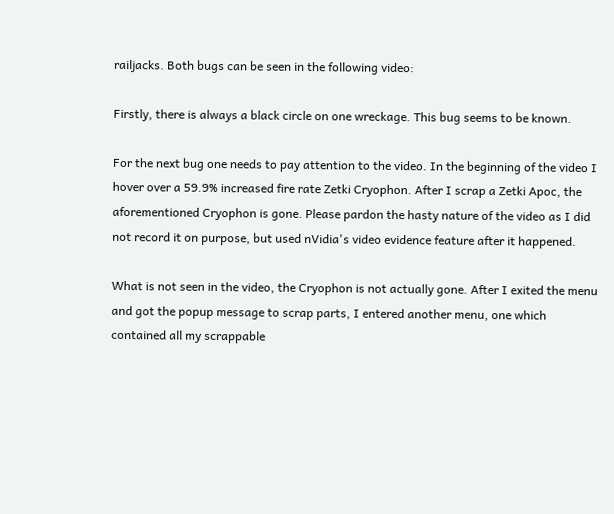railjacks. Both bugs can be seen in the following video:

Firstly, there is always a black circle on one wreckage. This bug seems to be known.

For the next bug one needs to pay attention to the video. In the beginning of the video I hover over a 59.9% increased fire rate Zetki Cryophon. After I scrap a Zetki Apoc, the aforementioned Cryophon is gone. Please pardon the hasty nature of the video as I did not record it on purpose, but used nVidia's video evidence feature after it happened.

What is not seen in the video, the Cryophon is not actually gone. After I exited the menu and got the popup message to scrap parts, I entered another menu, one which contained all my scrappable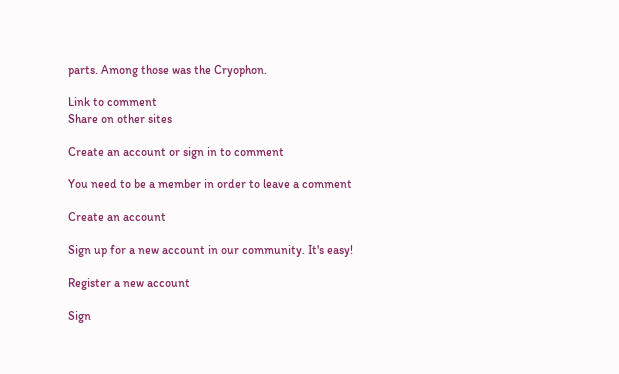parts. Among those was the Cryophon.

Link to comment
Share on other sites

Create an account or sign in to comment

You need to be a member in order to leave a comment

Create an account

Sign up for a new account in our community. It's easy!

Register a new account

Sign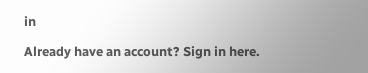in

Already have an account? Sign in here.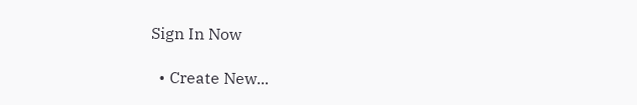Sign In Now

  • Create New...